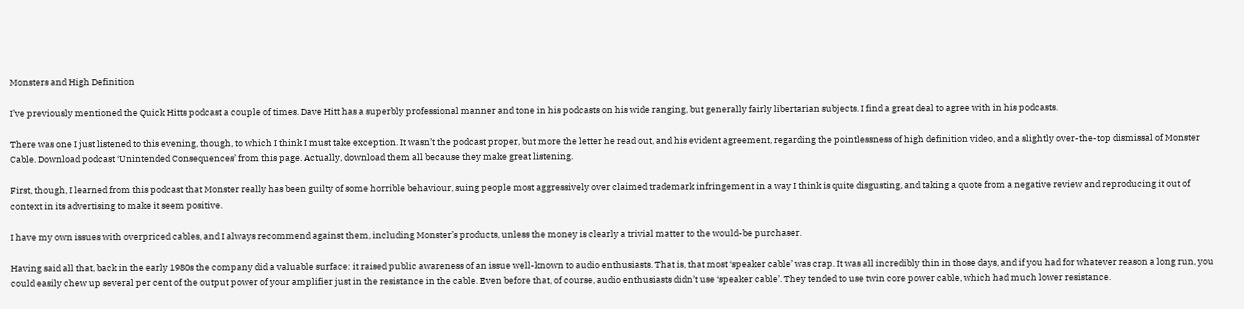Monsters and High Definition

I’ve previously mentioned the Quick Hitts podcast a couple of times. Dave Hitt has a superbly professional manner and tone in his podcasts on his wide ranging, but generally fairly libertarian subjects. I find a great deal to agree with in his podcasts.

There was one I just listened to this evening, though, to which I think I must take exception. It wasn’t the podcast proper, but more the letter he read out, and his evident agreement, regarding the pointlessness of high definition video, and a slightly over-the-top dismissal of Monster Cable. Download podcast ‘Unintended Consequences’ from this page. Actually, download them all because they make great listening.

First, though, I learned from this podcast that Monster really has been guilty of some horrible behaviour, suing people most aggressively over claimed trademark infringement in a way I think is quite disgusting, and taking a quote from a negative review and reproducing it out of context in its advertising to make it seem positive.

I have my own issues with overpriced cables, and I always recommend against them, including Monster’s products, unless the money is clearly a trivial matter to the would-be purchaser.

Having said all that, back in the early 1980s the company did a valuable surface: it raised public awareness of an issue well-known to audio enthusiasts. That is, that most ‘speaker cable’ was crap. It was all incredibly thin in those days, and if you had for whatever reason a long run, you could easily chew up several per cent of the output power of your amplifier just in the resistance in the cable. Even before that, of course, audio enthusiasts didn’t use ‘speaker cable’. They tended to use twin core power cable, which had much lower resistance.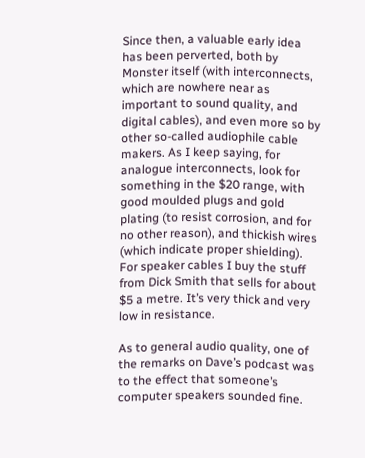Since then, a valuable early idea has been perverted, both by Monster itself (with interconnects, which are nowhere near as important to sound quality, and digital cables), and even more so by other so-called audiophile cable makers. As I keep saying, for analogue interconnects, look for something in the $20 range, with good moulded plugs and gold plating (to resist corrosion, and for no other reason), and thickish wires (which indicate proper shielding). For speaker cables I buy the stuff from Dick Smith that sells for about $5 a metre. It’s very thick and very low in resistance.

As to general audio quality, one of the remarks on Dave’s podcast was to the effect that someone’s computer speakers sounded fine.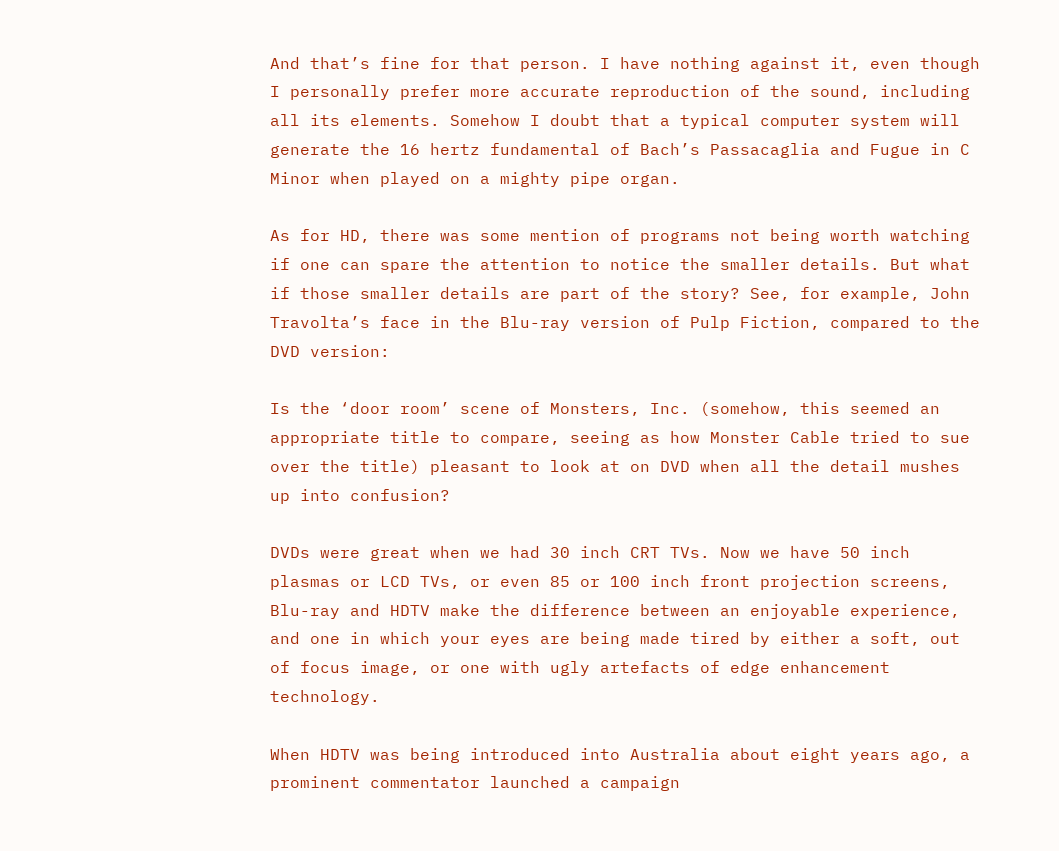And that’s fine for that person. I have nothing against it, even though I personally prefer more accurate reproduction of the sound, including all its elements. Somehow I doubt that a typical computer system will generate the 16 hertz fundamental of Bach’s Passacaglia and Fugue in C Minor when played on a mighty pipe organ.

As for HD, there was some mention of programs not being worth watching if one can spare the attention to notice the smaller details. But what if those smaller details are part of the story? See, for example, John Travolta’s face in the Blu-ray version of Pulp Fiction, compared to the DVD version:

Is the ‘door room’ scene of Monsters, Inc. (somehow, this seemed an appropriate title to compare, seeing as how Monster Cable tried to sue over the title) pleasant to look at on DVD when all the detail mushes up into confusion?

DVDs were great when we had 30 inch CRT TVs. Now we have 50 inch plasmas or LCD TVs, or even 85 or 100 inch front projection screens, Blu-ray and HDTV make the difference between an enjoyable experience, and one in which your eyes are being made tired by either a soft, out of focus image, or one with ugly artefacts of edge enhancement technology.

When HDTV was being introduced into Australia about eight years ago, a prominent commentator launched a campaign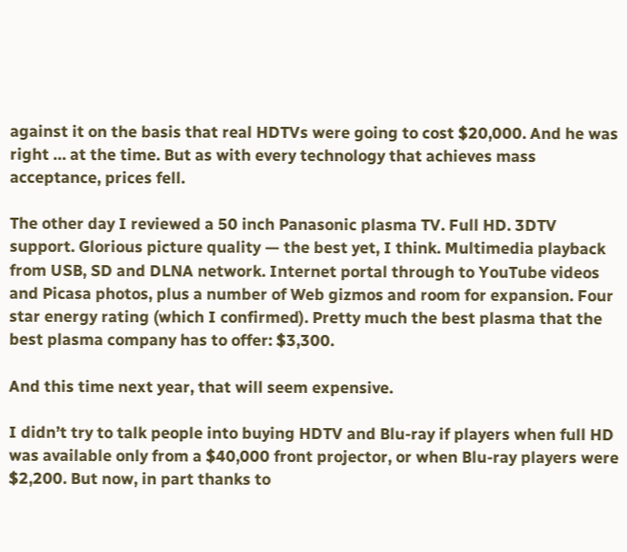against it on the basis that real HDTVs were going to cost $20,000. And he was right … at the time. But as with every technology that achieves mass acceptance, prices fell.

The other day I reviewed a 50 inch Panasonic plasma TV. Full HD. 3DTV support. Glorious picture quality — the best yet, I think. Multimedia playback from USB, SD and DLNA network. Internet portal through to YouTube videos and Picasa photos, plus a number of Web gizmos and room for expansion. Four star energy rating (which I confirmed). Pretty much the best plasma that the best plasma company has to offer: $3,300.

And this time next year, that will seem expensive.

I didn’t try to talk people into buying HDTV and Blu-ray if players when full HD was available only from a $40,000 front projector, or when Blu-ray players were $2,200. But now, in part thanks to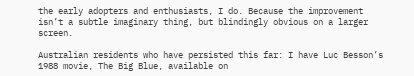the early adopters and enthusiasts, I do. Because the improvement isn’t a subtle imaginary thing, but blindingly obvious on a larger screen.

Australian residents who have persisted this far: I have Luc Besson’s 1988 movie, The Big Blue, available on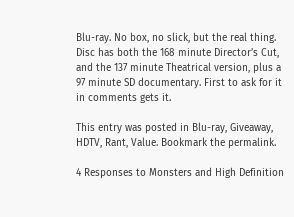Blu-ray. No box, no slick, but the real thing. Disc has both the 168 minute Director’s Cut, and the 137 minute Theatrical version, plus a 97 minute SD documentary. First to ask for it in comments gets it.

This entry was posted in Blu-ray, Giveaway, HDTV, Rant, Value. Bookmark the permalink.

4 Responses to Monsters and High Definition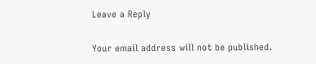Leave a Reply

Your email address will not be published.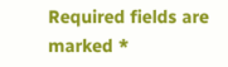Required fields are marked *